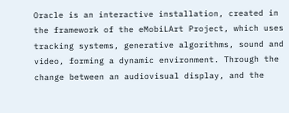Oracle is an interactive installation, created in the framework of the eMobiLArt Project, which uses tracking systems, generative algorithms, sound and video, forming a dynamic environment. Through the change between an audiovisual display, and the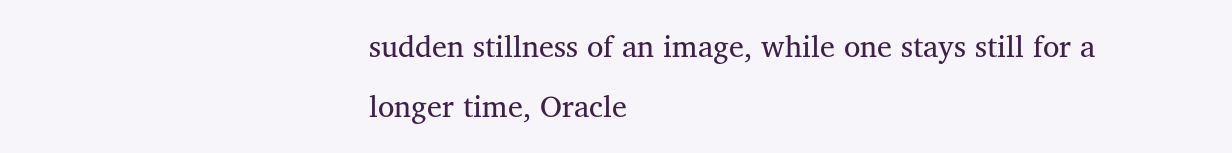sudden stillness of an image, while one stays still for a longer time, Oracle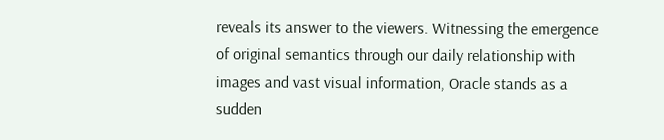reveals its answer to the viewers. Witnessing the emergence of original semantics through our daily relationship with images and vast visual information, Oracle stands as a sudden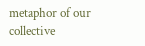metaphor of our collective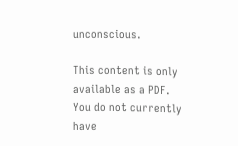unconscious.

This content is only available as a PDF.
You do not currently have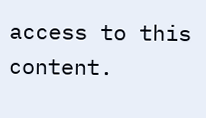access to this content.